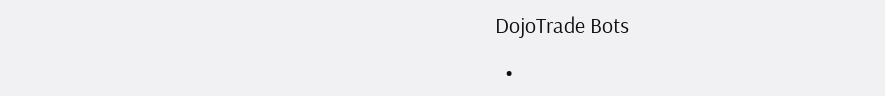DojoTrade Bots

  •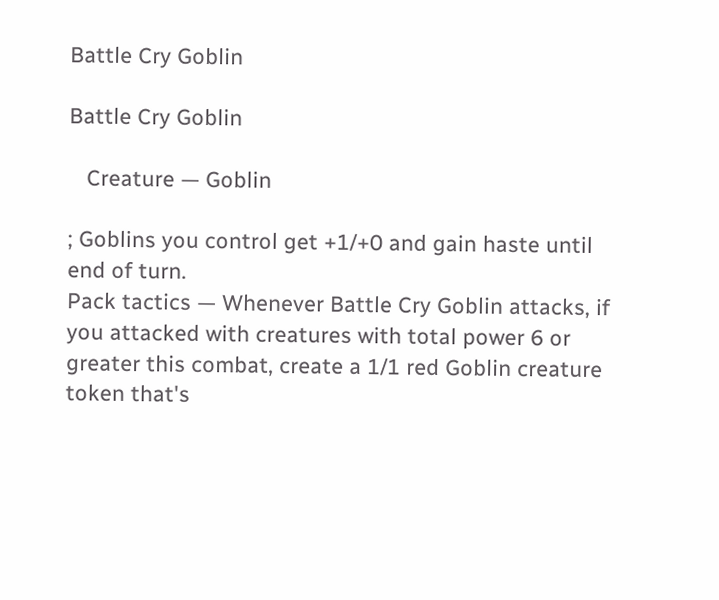Battle Cry Goblin

Battle Cry Goblin

   Creature — Goblin

; Goblins you control get +1/+0 and gain haste until end of turn.
Pack tactics — Whenever Battle Cry Goblin attacks, if you attacked with creatures with total power 6 or greater this combat, create a 1/1 red Goblin creature token that's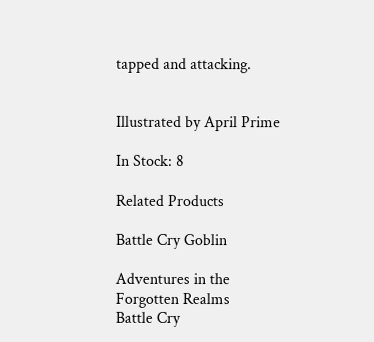tapped and attacking.


Illustrated by April Prime

In Stock: 8

Related Products

Battle Cry Goblin

Adventures in the Forgotten Realms
Battle Cry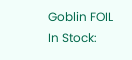Goblin FOIL
In Stock: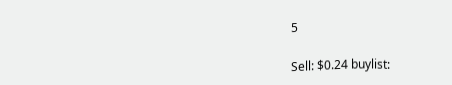5

Sell: $0.24 buylist: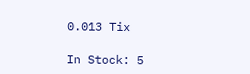0.013 Tix

In Stock: 5